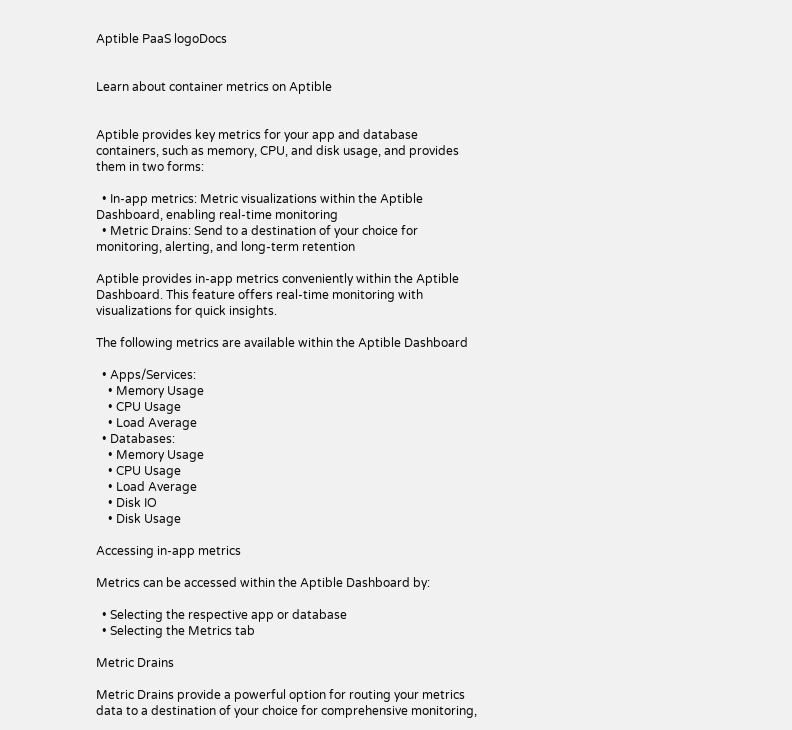Aptible PaaS logoDocs


Learn about container metrics on Aptible


Aptible provides key metrics for your app and database containers, such as memory, CPU, and disk usage, and provides them in two forms:

  • In-app metrics: Metric visualizations within the Aptible Dashboard, enabling real-time monitoring
  • Metric Drains: Send to a destination of your choice for monitoring, alerting, and long-term retention

Aptible provides in-app metrics conveniently within the Aptible Dashboard. This feature offers real-time monitoring with visualizations for quick insights.

The following metrics are available within the Aptible Dashboard

  • Apps/Services:
    • Memory Usage
    • CPU Usage
    • Load Average
  • Databases:
    • Memory Usage
    • CPU Usage
    • Load Average
    • Disk IO
    • Disk Usage

Accessing in-app metrics

Metrics can be accessed within the Aptible Dashboard by:

  • Selecting the respective app or database
  • Selecting the Metrics tab

Metric Drains

Metric Drains provide a powerful option for routing your metrics data to a destination of your choice for comprehensive monitoring,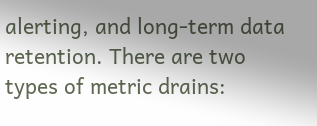alerting, and long-term data retention. There are two types of metric drains: